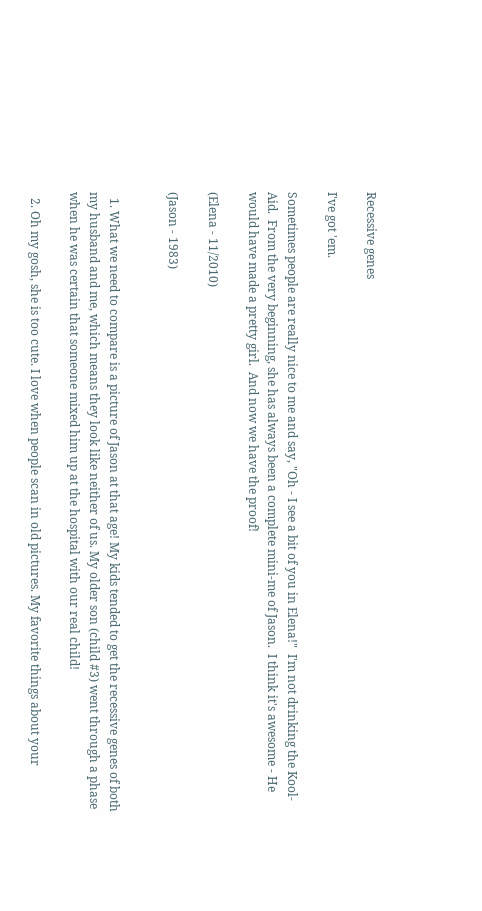Recessive genes

I've got 'em.

Sometimes people are really nice to me and say, "Oh - I see a bit of you in Elena!"  I'm not drinking the Kool-Aid.  From the very beginning, she has always been a complete mini-me of Jason.  I think it's awesome - He would have made a pretty girl.  And now we have the proof!

(Elena - 11/2010)

(Jason - 1983)


  1. What we need to compare is a picture of Jason at that age! My kids tended to get the recessive genes of both my husband and me, which means they look like neither of us. My older son (child #3) went through a phase when he was certain that someone mixed him up at the hospital with our real child!

  2. Oh my gosh, she is too cute. I love when people scan in old pictures. My favorite things about your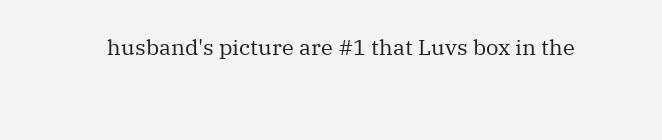husband's picture are #1 that Luvs box in the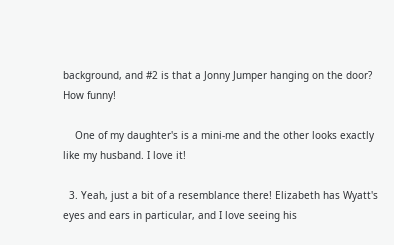background, and #2 is that a Jonny Jumper hanging on the door? How funny!

    One of my daughter's is a mini-me and the other looks exactly like my husband. I love it!

  3. Yeah, just a bit of a resemblance there! Elizabeth has Wyatt's eyes and ears in particular, and I love seeing his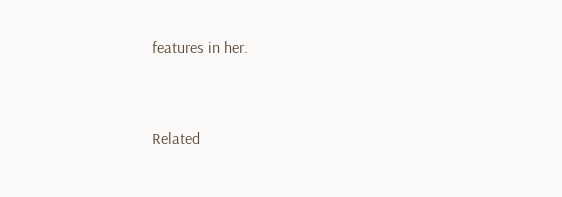features in her.


Related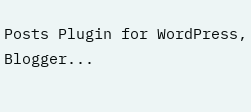Posts Plugin for WordPress, Blogger...